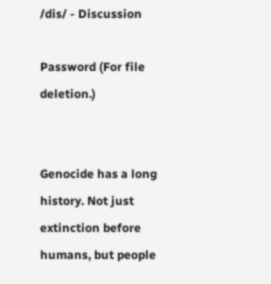/dis/ - Discussion

Password (For file deletion.)


Genocide has a long history. Not just extinction before humans, but people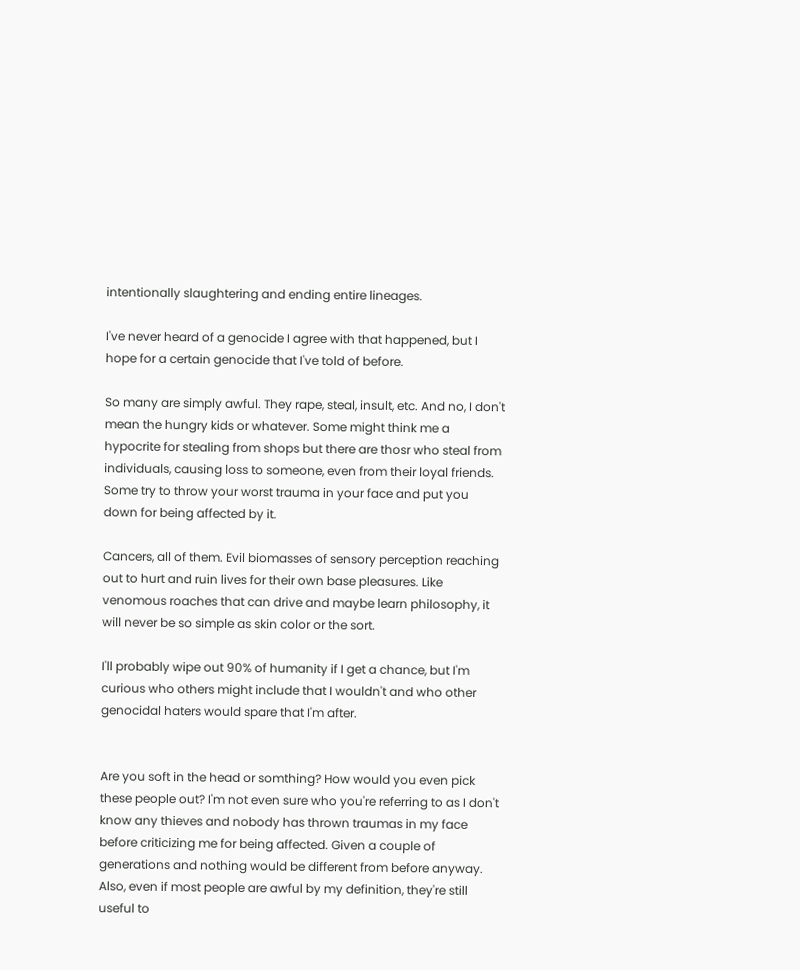intentionally slaughtering and ending entire lineages.

I've never heard of a genocide I agree with that happened, but I hope for a certain genocide that I've told of before.

So many are simply awful. They rape, steal, insult, etc. And no, I don't mean the hungry kids or whatever. Some might think me a hypocrite for stealing from shops but there are thosr who steal from individuals, causing loss to someone, even from their loyal friends. Some try to throw your worst trauma in your face and put you down for being affected by it.

Cancers, all of them. Evil biomasses of sensory perception reaching out to hurt and ruin lives for their own base pleasures. Like venomous roaches that can drive and maybe learn philosophy, it will never be so simple as skin color or the sort.

I'll probably wipe out 90% of humanity if I get a chance, but I'm curious who others might include that I wouldn't and who other genocidal haters would spare that I'm after.


Are you soft in the head or somthing? How would you even pick these people out? I'm not even sure who you're referring to as I don't know any thieves and nobody has thrown traumas in my face before criticizing me for being affected. Given a couple of generations and nothing would be different from before anyway. Also, even if most people are awful by my definition, they're still useful to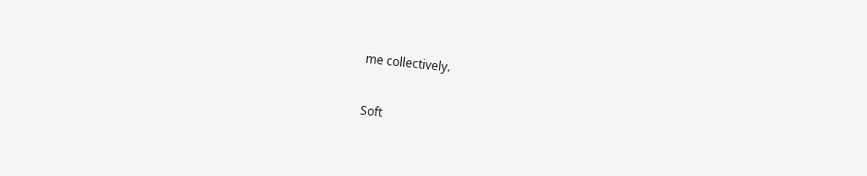me collectively.


Soft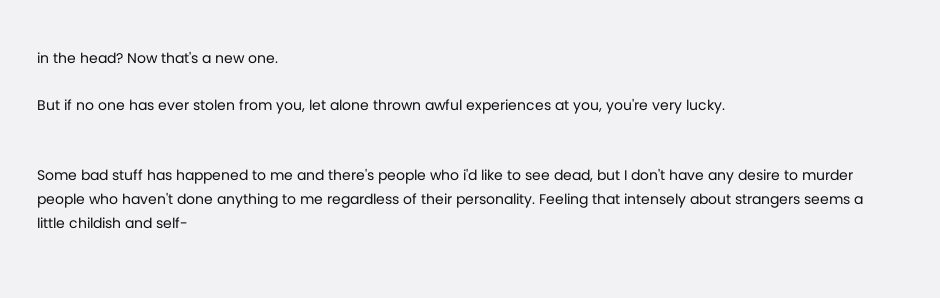in the head? Now that's a new one.

But if no one has ever stolen from you, let alone thrown awful experiences at you, you're very lucky.


Some bad stuff has happened to me and there's people who i'd like to see dead, but I don't have any desire to murder people who haven't done anything to me regardless of their personality. Feeling that intensely about strangers seems a little childish and self-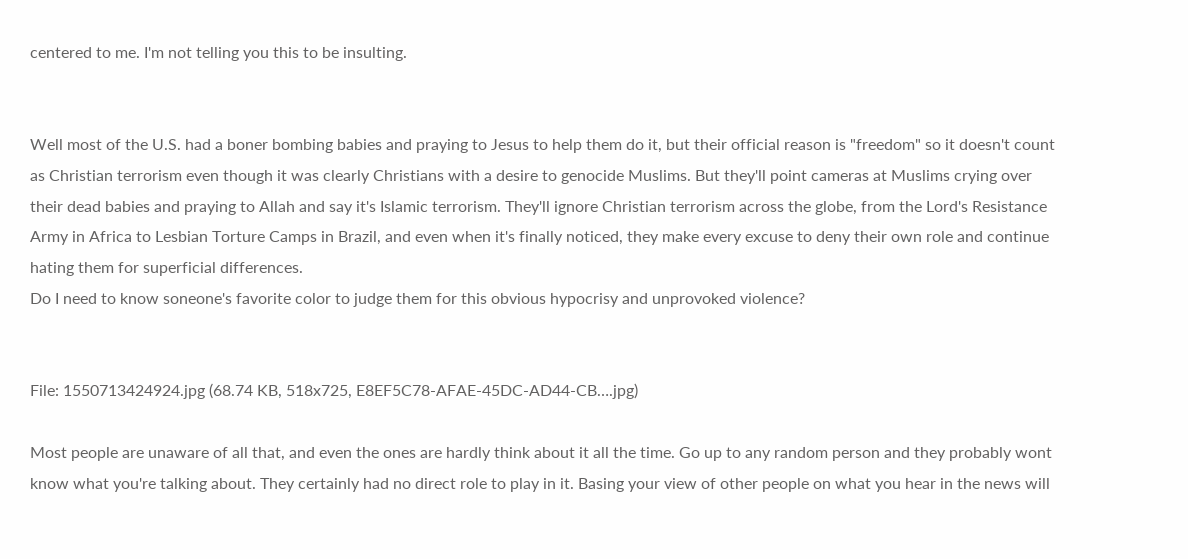centered to me. I'm not telling you this to be insulting.


Well most of the U.S. had a boner bombing babies and praying to Jesus to help them do it, but their official reason is "freedom" so it doesn't count as Christian terrorism even though it was clearly Christians with a desire to genocide Muslims. But they'll point cameras at Muslims crying over their dead babies and praying to Allah and say it's Islamic terrorism. They'll ignore Christian terrorism across the globe, from the Lord's Resistance Army in Africa to Lesbian Torture Camps in Brazil, and even when it's finally noticed, they make every excuse to deny their own role and continue hating them for superficial differences.
Do I need to know soneone's favorite color to judge them for this obvious hypocrisy and unprovoked violence?


File: 1550713424924.jpg (68.74 KB, 518x725, E8EF5C78-AFAE-45DC-AD44-CB….jpg)

Most people are unaware of all that, and even the ones are hardly think about it all the time. Go up to any random person and they probably wont know what you're talking about. They certainly had no direct role to play in it. Basing your view of other people on what you hear in the news will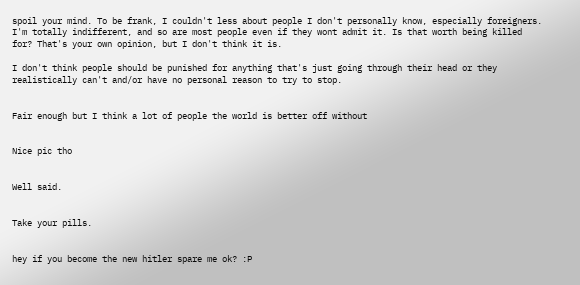spoil your mind. To be frank, I couldn't less about people I don't personally know, especially foreigners. I'm totally indifferent, and so are most people even if they wont admit it. Is that worth being killed for? That's your own opinion, but I don't think it is.

I don't think people should be punished for anything that's just going through their head or they realistically can't and/or have no personal reason to try to stop.


Fair enough but I think a lot of people the world is better off without


Nice pic tho


Well said.


Take your pills.


hey if you become the new hitler spare me ok? :P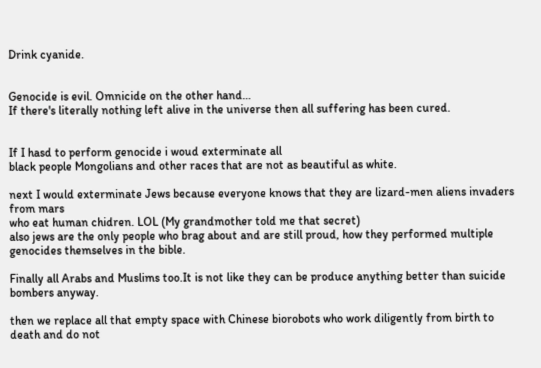Drink cyanide.


Genocide is evil. Omnicide on the other hand…
If there's literally nothing left alive in the universe then all suffering has been cured.


If I hasd to perform genocide i woud exterminate all
black people Mongolians and other races that are not as beautiful as white.

next I would exterminate Jews because everyone knows that they are lizard-men aliens invaders from mars
who eat human chidren. LOL (My grandmother told me that secret)
also jews are the only people who brag about and are still proud, how they performed multiple genocides themselves in the bible.

Finally all Arabs and Muslims too.It is not like they can be produce anything better than suicide bombers anyway.

then we replace all that empty space with Chinese biorobots who work diligently from birth to death and do not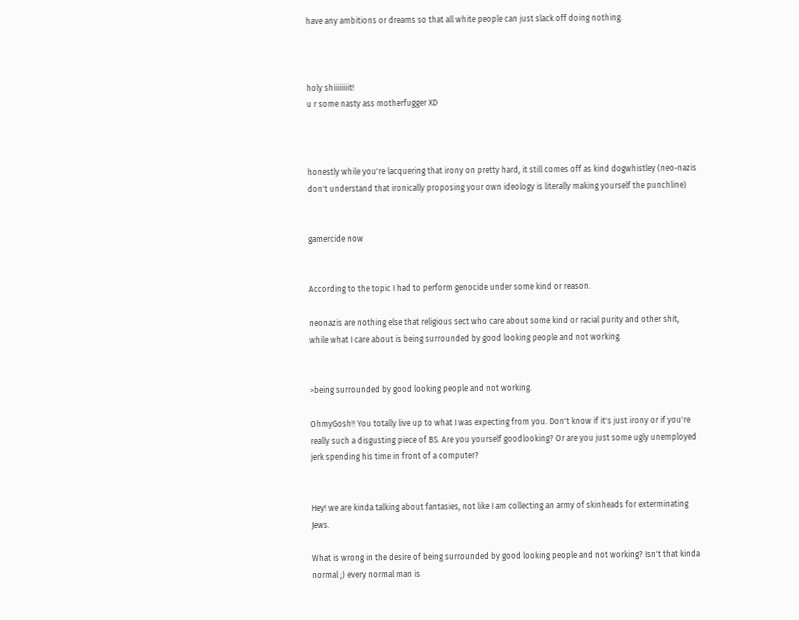have any ambitions or dreams so that all white people can just slack off doing nothing.



holy shiiiiiiiit!
u r some nasty ass motherfugger XD



honestly while you're lacquering that irony on pretty hard, it still comes off as kind dogwhistley (neo-nazis don't understand that ironically proposing your own ideology is literally making yourself the punchline)


gamercide now


According to the topic I had to perform genocide under some kind or reason.

neonazis are nothing else that religious sect who care about some kind or racial purity and other shit, while what I care about is being surrounded by good looking people and not working.


>being surrounded by good looking people and not working.

OhmyGosh!! You totally live up to what I was expecting from you. Don't know if it's just irony or if you're really such a disgusting piece of BS. Are you yourself goodlooking? Or are you just some ugly unemployed jerk spending his time in front of a computer?


Hey! we are kinda talking about fantasies, not like I am collecting an army of skinheads for exterminating Jews.

What is wrong in the desire of being surrounded by good looking people and not working? Isn't that kinda normal ;) every normal man is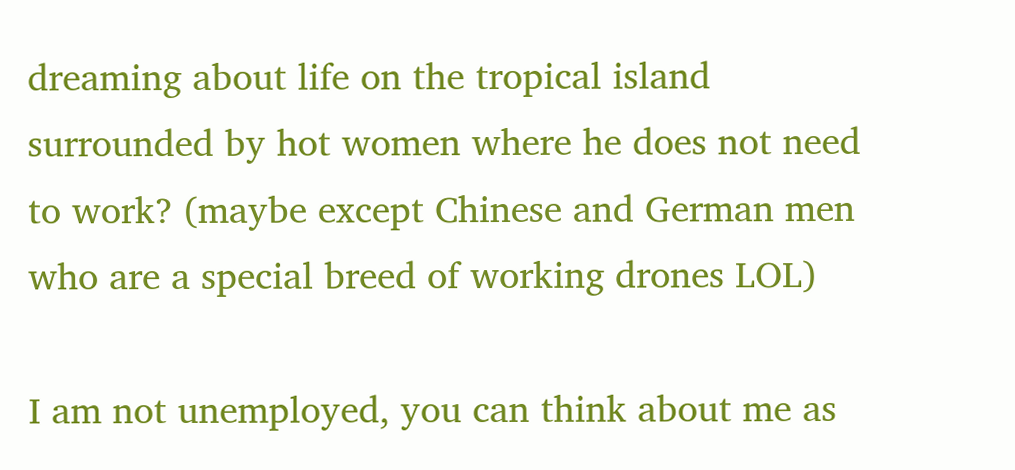dreaming about life on the tropical island surrounded by hot women where he does not need to work? (maybe except Chinese and German men who are a special breed of working drones LOL)

I am not unemployed, you can think about me as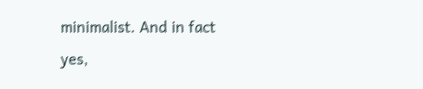minimalist. And in fact yes,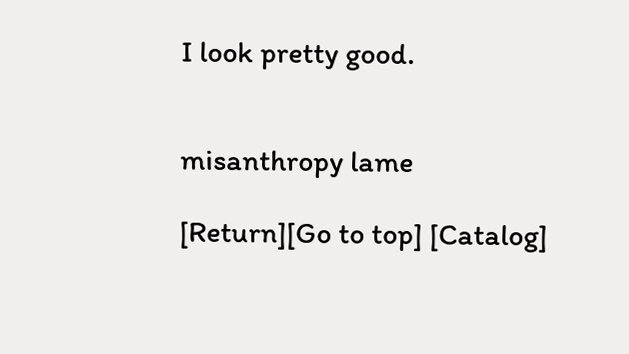I look pretty good.


misanthropy lame

[Return][Go to top] [Catalog]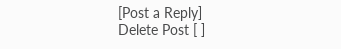[Post a Reply]
Delete Post [ ]